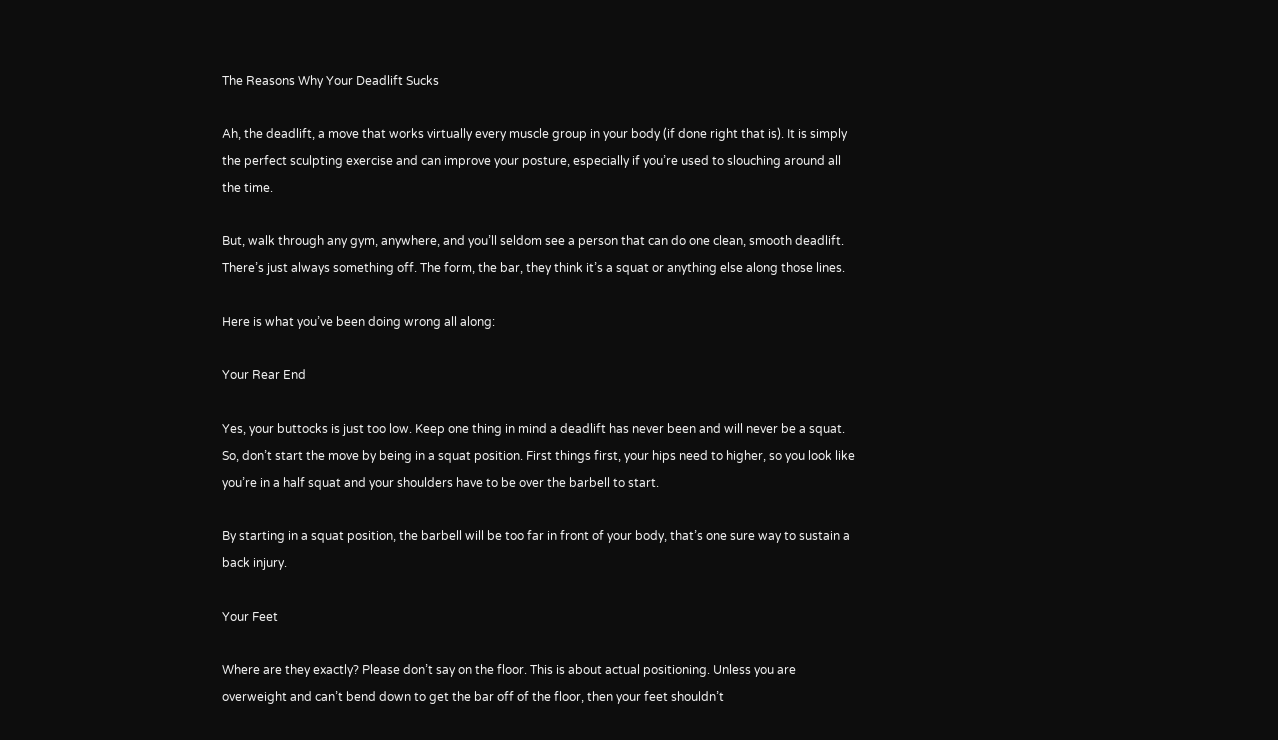The Reasons Why Your Deadlift Sucks

Ah, the deadlift, a move that works virtually every muscle group in your body (if done right that is). It is simply the perfect sculpting exercise and can improve your posture, especially if you’re used to slouching around all the time.

But, walk through any gym, anywhere, and you’ll seldom see a person that can do one clean, smooth deadlift. There’s just always something off. The form, the bar, they think it’s a squat or anything else along those lines.

Here is what you’ve been doing wrong all along:

Your Rear End

Yes, your buttocks is just too low. Keep one thing in mind a deadlift has never been and will never be a squat. So, don’t start the move by being in a squat position. First things first, your hips need to higher, so you look like you’re in a half squat and your shoulders have to be over the barbell to start.

By starting in a squat position, the barbell will be too far in front of your body, that’s one sure way to sustain a back injury.

Your Feet

Where are they exactly? Please don’t say on the floor. This is about actual positioning. Unless you are overweight and can’t bend down to get the bar off of the floor, then your feet shouldn’t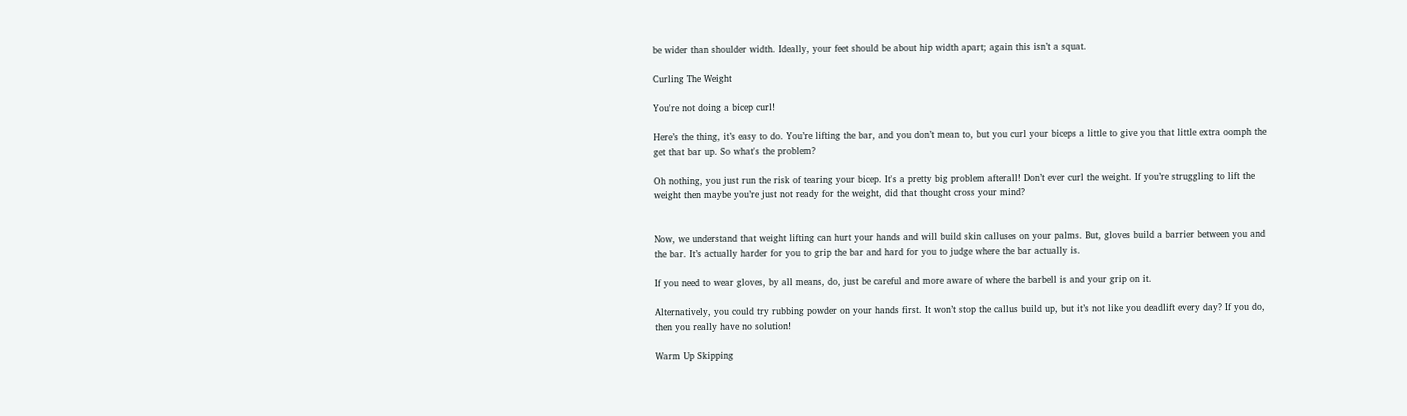be wider than shoulder width. Ideally, your feet should be about hip width apart; again this isn’t a squat.

Curling The Weight

You're not doing a bicep curl!

Here’s the thing, it’s easy to do. You’re lifting the bar, and you don’t mean to, but you curl your biceps a little to give you that little extra oomph the get that bar up. So what's the problem?

Oh nothing, you just run the risk of tearing your bicep. It's a pretty big problem afterall! Don’t ever curl the weight. If you’re struggling to lift the weight then maybe you’re just not ready for the weight, did that thought cross your mind?


Now, we understand that weight lifting can hurt your hands and will build skin calluses on your palms. But, gloves build a barrier between you and the bar. It’s actually harder for you to grip the bar and hard for you to judge where the bar actually is.

If you need to wear gloves, by all means, do, just be careful and more aware of where the barbell is and your grip on it.

Alternatively, you could try rubbing powder on your hands first. It won’t stop the callus build up, but it’s not like you deadlift every day? If you do, then you really have no solution!

Warm Up Skipping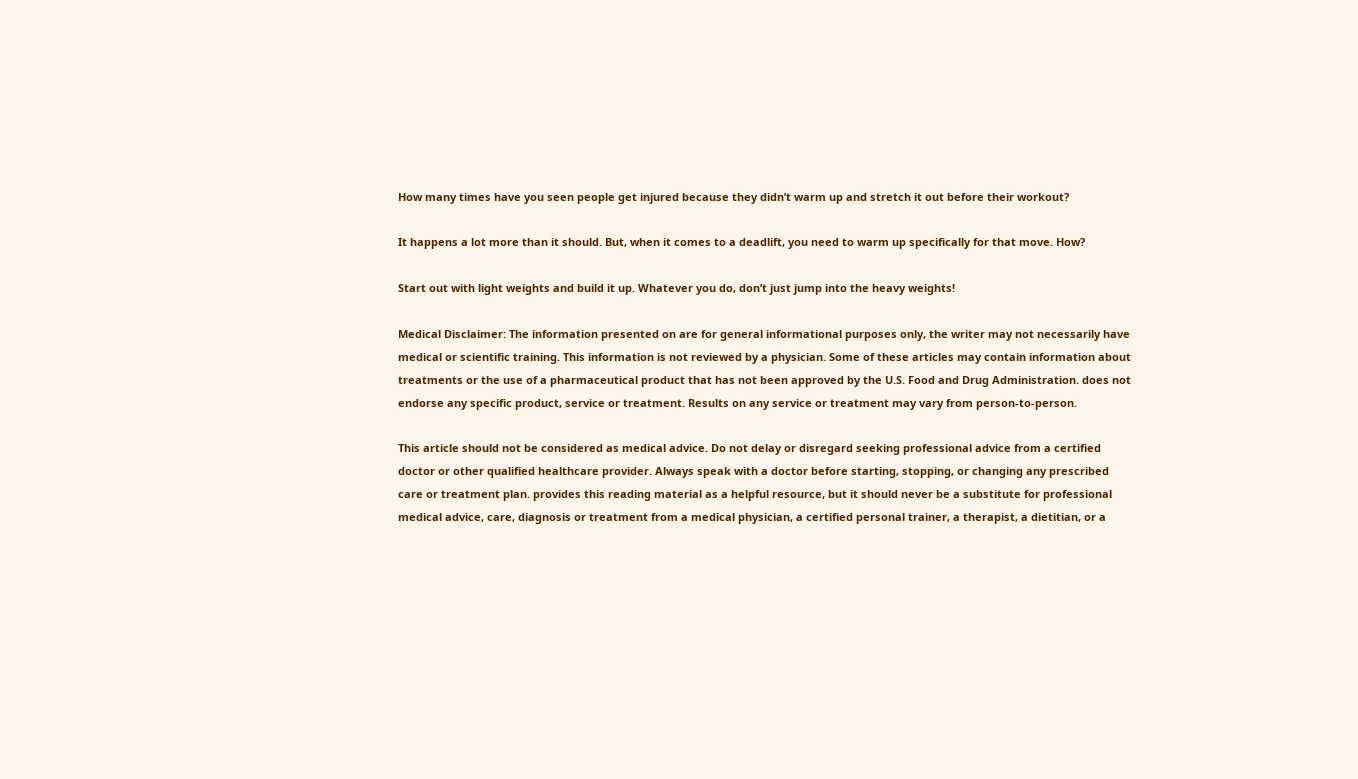How many times have you seen people get injured because they didn’t warm up and stretch it out before their workout?

It happens a lot more than it should. But, when it comes to a deadlift, you need to warm up specifically for that move. How?

Start out with light weights and build it up. Whatever you do, don’t just jump into the heavy weights!

Medical Disclaimer: The information presented on are for general informational purposes only, the writer may not necessarily have medical or scientific training. This information is not reviewed by a physician. Some of these articles may contain information about treatments or the use of a pharmaceutical product that has not been approved by the U.S. Food and Drug Administration. does not endorse any specific product, service or treatment. Results on any service or treatment may vary from person-to-person.

This article should not be considered as medical advice. Do not delay or disregard seeking professional advice from a certified doctor or other qualified healthcare provider. Always speak with a doctor before starting, stopping, or changing any prescribed care or treatment plan. provides this reading material as a helpful resource, but it should never be a substitute for professional medical advice, care, diagnosis or treatment from a medical physician, a certified personal trainer, a therapist, a dietitian, or a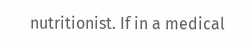nutritionist. If in a medical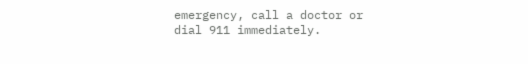emergency, call a doctor or dial 911 immediately.